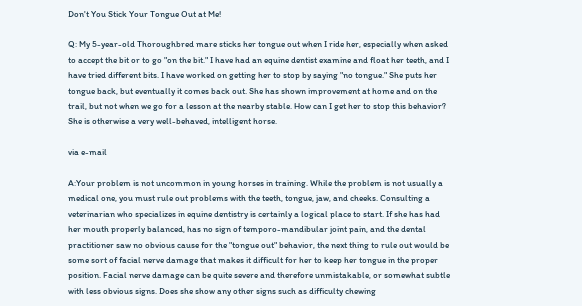Don't You Stick Your Tongue Out at Me!

Q: My 5-year-old Thoroughbred mare sticks her tongue out when I ride her, especially when asked to accept the bit or to go "on the bit." I have had an equine dentist examine and float her teeth, and I have tried different bits. I have worked on getting her to stop by saying "no tongue." She puts her tongue back, but eventually it comes back out. She has shown improvement at home and on the trail, but not when we go for a lesson at the nearby stable. How can I get her to stop this behavior? She is otherwise a very well-behaved, intelligent horse.

via e-mail

A:Your problem is not uncommon in young horses in training. While the problem is not usually a medical one, you must rule out problems with the teeth, tongue, jaw, and cheeks. Consulting a veterinarian who specializes in equine dentistry is certainly a logical place to start. If she has had her mouth properly balanced, has no sign of temporo-mandibular joint pain, and the dental practitioner saw no obvious cause for the "tongue out" behavior, the next thing to rule out would be some sort of facial nerve damage that makes it difficult for her to keep her tongue in the proper position. Facial nerve damage can be quite severe and therefore unmistakable, or somewhat subtle with less obvious signs. Does she show any other signs such as difficulty chewing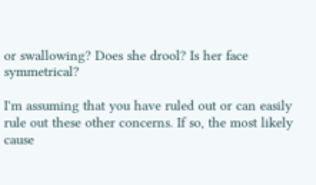or swallowing? Does she drool? Is her face symmetrical?

I'm assuming that you have ruled out or can easily rule out these other concerns. If so, the most likely cause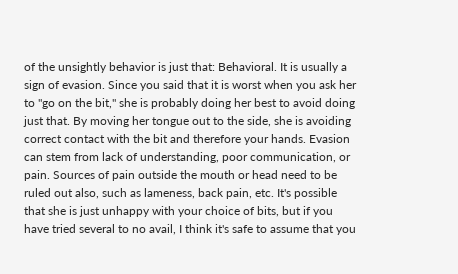of the unsightly behavior is just that: Behavioral. It is usually a sign of evasion. Since you said that it is worst when you ask her to "go on the bit," she is probably doing her best to avoid doing just that. By moving her tongue out to the side, she is avoiding correct contact with the bit and therefore your hands. Evasion can stem from lack of understanding, poor communication, or pain. Sources of pain outside the mouth or head need to be ruled out also, such as lameness, back pain, etc. It's possible that she is just unhappy with your choice of bits, but if you have tried several to no avail, I think it's safe to assume that you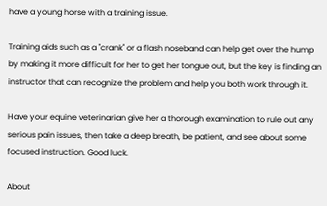have a young horse with a training issue.

Training aids such as a "crank" or a flash noseband can help get over the hump by making it more difficult for her to get her tongue out, but the key is finding an instructor that can recognize the problem and help you both work through it.

Have your equine veterinarian give her a thorough examination to rule out any serious pain issues, then take a deep breath, be patient, and see about some focused instruction. Good luck.

About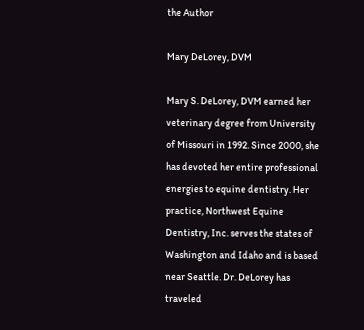the Author

Mary DeLorey, DVM

Mary S. DeLorey, DVM earned her veterinary degree from University of Missouri in 1992. Since 2000, she has devoted her entire professional energies to equine dentistry. Her practice, Northwest Equine Dentistry, Inc. serves the states of Washington and Idaho and is based near Seattle. Dr. DeLorey has traveled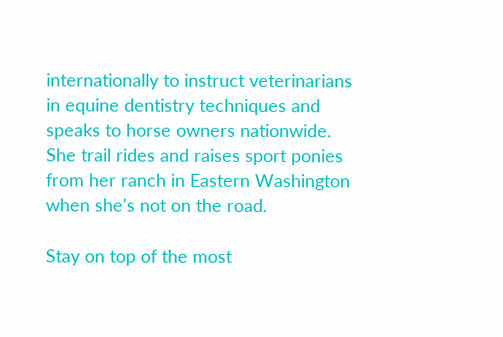internationally to instruct veterinarians in equine dentistry techniques and speaks to horse owners nationwide. She trail rides and raises sport ponies from her ranch in Eastern Washington when she's not on the road.

Stay on top of the most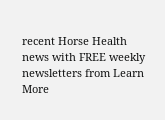recent Horse Health news with FREE weekly newsletters from Learn More